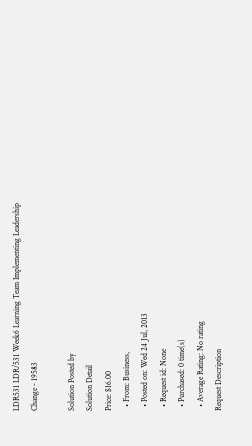LDR531 LDR/531 Week6 Learning Team Implementing Leadership Change - 19583

Solution Posted by
Solution Detail
Price: $16.00
  • From: Business,
  • Posted on: Wed 24 Jul, 2013
  • Request id: None
  • Purchased: 0 time(s)
  • Average Rating: No rating
Request Description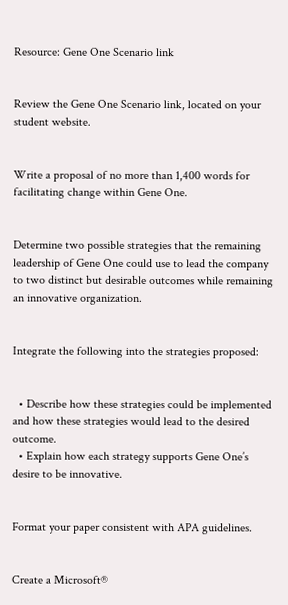Resource: Gene One Scenario link


Review the Gene One Scenario link, located on your student website.


Write a proposal of no more than 1,400 words for facilitating change within Gene One.


Determine two possible strategies that the remaining leadership of Gene One could use to lead the company to two distinct but desirable outcomes while remaining an innovative organization.


Integrate the following into the strategies proposed:


  • Describe how these strategies could be implemented and how these strategies would lead to the desired outcome.
  • Explain how each strategy supports Gene One’s desire to be innovative.


Format your paper consistent with APA guidelines.


Create a Microsoft®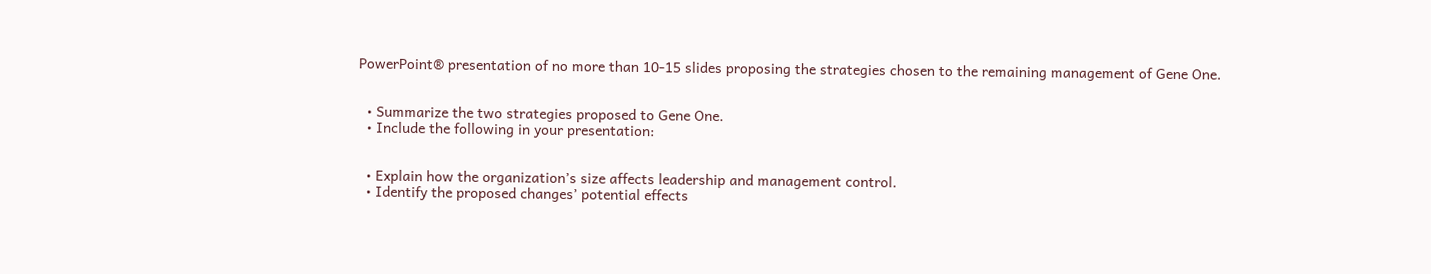PowerPoint® presentation of no more than 10-15 slides proposing the strategies chosen to the remaining management of Gene One.


  • Summarize the two strategies proposed to Gene One.
  • Include the following in your presentation:


  • Explain how the organization’s size affects leadership and management control.
  • Identify the proposed changes’ potential effects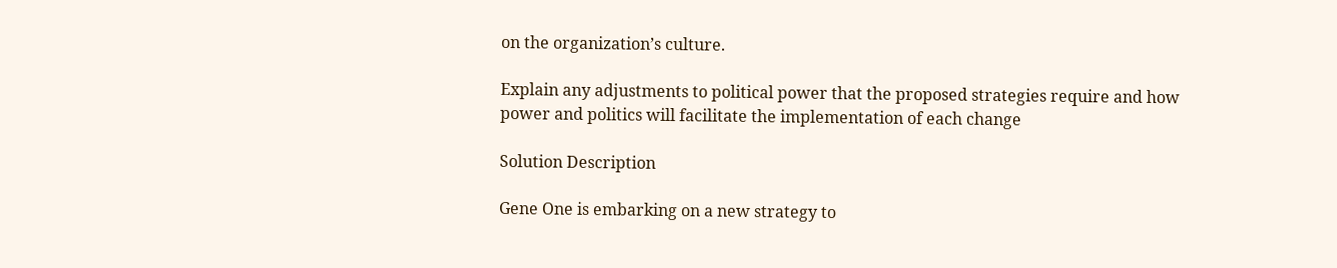on the organization’s culture.

Explain any adjustments to political power that the proposed strategies require and how power and politics will facilitate the implementation of each change

Solution Description

Gene One is embarking on a new strategy to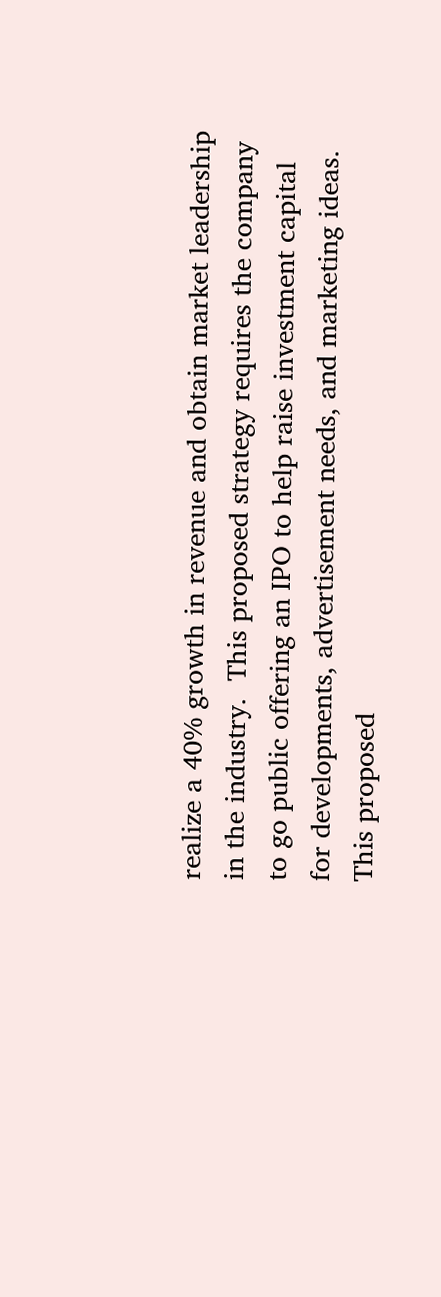realize a 40% growth in revenue and obtain market leadership in the industry.  This proposed strategy requires the company to go public offering an IPO to help raise investment capital for developments, advertisement needs, and marketing ideas.  This proposed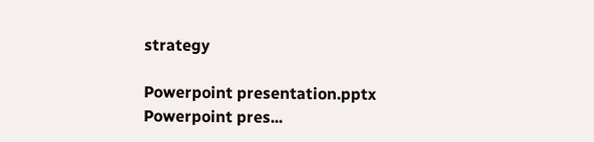strategy

Powerpoint presentation.pptx
Powerpoint pres...